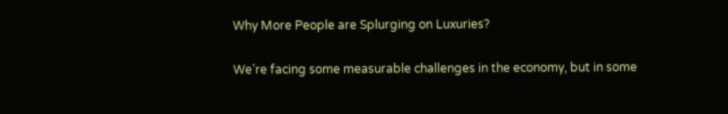Why More People are Splurging on Luxuries?

We’re facing some measurable challenges in the economy, but in some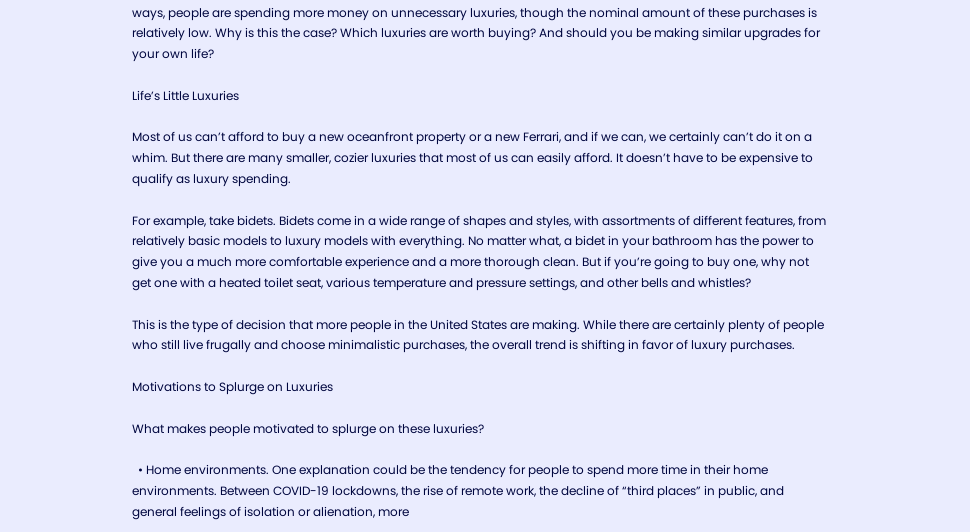ways, people are spending more money on unnecessary luxuries, though the nominal amount of these purchases is relatively low. Why is this the case? Which luxuries are worth buying? And should you be making similar upgrades for your own life?

Life’s Little Luxuries

Most of us can’t afford to buy a new oceanfront property or a new Ferrari, and if we can, we certainly can’t do it on a whim. But there are many smaller, cozier luxuries that most of us can easily afford. It doesn’t have to be expensive to qualify as luxury spending.

For example, take bidets. Bidets come in a wide range of shapes and styles, with assortments of different features, from relatively basic models to luxury models with everything. No matter what, a bidet in your bathroom has the power to give you a much more comfortable experience and a more thorough clean. But if you’re going to buy one, why not get one with a heated toilet seat, various temperature and pressure settings, and other bells and whistles?

This is the type of decision that more people in the United States are making. While there are certainly plenty of people who still live frugally and choose minimalistic purchases, the overall trend is shifting in favor of luxury purchases.

Motivations to Splurge on Luxuries

What makes people motivated to splurge on these luxuries?

  • Home environments. One explanation could be the tendency for people to spend more time in their home environments. Between COVID-19 lockdowns, the rise of remote work, the decline of “third places” in public, and general feelings of isolation or alienation, more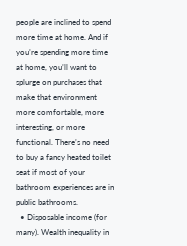people are inclined to spend more time at home. And if you’re spending more time at home, you’ll want to splurge on purchases that make that environment more comfortable, more interesting, or more functional. There’s no need to buy a fancy heated toilet seat if most of your bathroom experiences are in public bathrooms.
  • Disposable income (for many). Wealth inequality in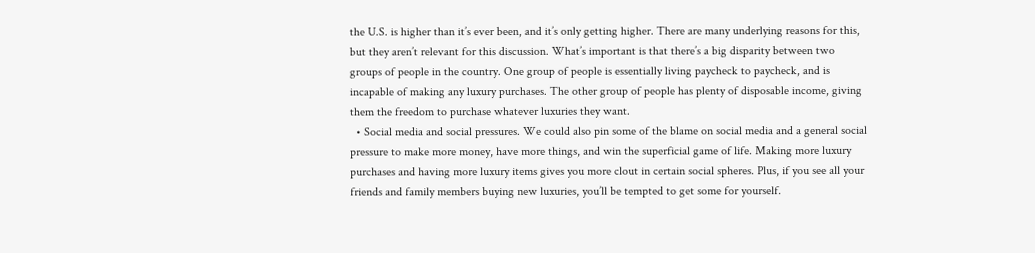the U.S. is higher than it’s ever been, and it’s only getting higher. There are many underlying reasons for this, but they aren’t relevant for this discussion. What’s important is that there’s a big disparity between two groups of people in the country. One group of people is essentially living paycheck to paycheck, and is incapable of making any luxury purchases. The other group of people has plenty of disposable income, giving them the freedom to purchase whatever luxuries they want.
  • Social media and social pressures. We could also pin some of the blame on social media and a general social pressure to make more money, have more things, and win the superficial game of life. Making more luxury purchases and having more luxury items gives you more clout in certain social spheres. Plus, if you see all your friends and family members buying new luxuries, you’ll be tempted to get some for yourself.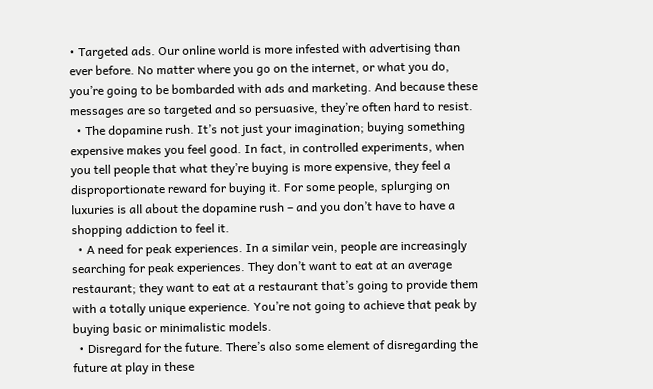• Targeted ads. Our online world is more infested with advertising than ever before. No matter where you go on the internet, or what you do, you’re going to be bombarded with ads and marketing. And because these messages are so targeted and so persuasive, they’re often hard to resist.
  • The dopamine rush. It’s not just your imagination; buying something expensive makes you feel good. In fact, in controlled experiments, when you tell people that what they’re buying is more expensive, they feel a disproportionate reward for buying it. For some people, splurging on luxuries is all about the dopamine rush – and you don’t have to have a shopping addiction to feel it.
  • A need for peak experiences. In a similar vein, people are increasingly searching for peak experiences. They don’t want to eat at an average restaurant; they want to eat at a restaurant that’s going to provide them with a totally unique experience. You’re not going to achieve that peak by buying basic or minimalistic models.
  • Disregard for the future. There’s also some element of disregarding the future at play in these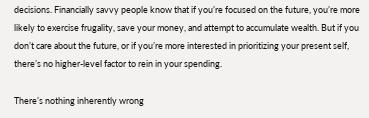decisions. Financially savvy people know that if you’re focused on the future, you’re more likely to exercise frugality, save your money, and attempt to accumulate wealth. But if you don’t care about the future, or if you’re more interested in prioritizing your present self, there’s no higher-level factor to rein in your spending.

There’s nothing inherently wrong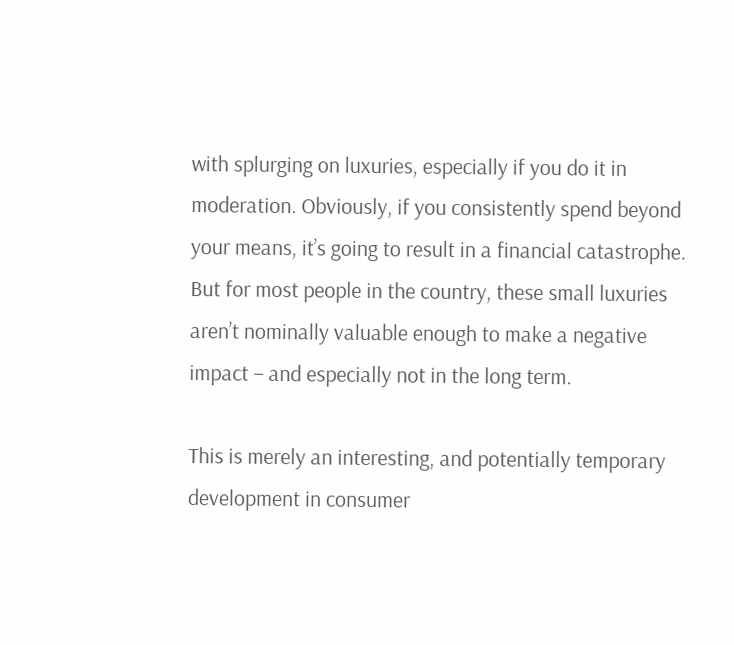with splurging on luxuries, especially if you do it in moderation. Obviously, if you consistently spend beyond your means, it’s going to result in a financial catastrophe. But for most people in the country, these small luxuries aren’t nominally valuable enough to make a negative impact – and especially not in the long term.

This is merely an interesting, and potentially temporary development in consumer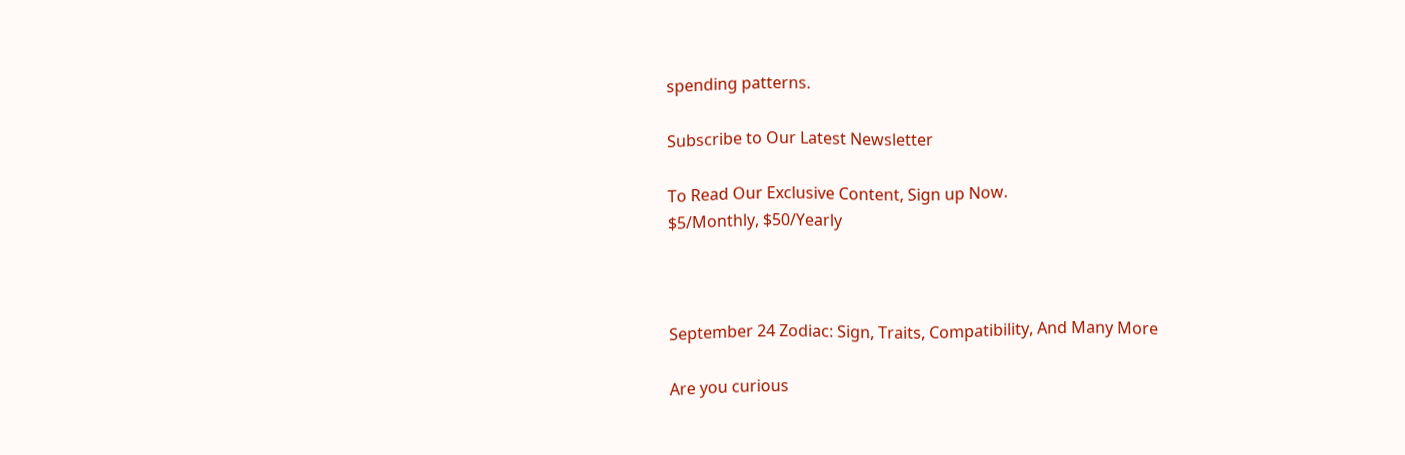spending patterns.

Subscribe to Our Latest Newsletter

To Read Our Exclusive Content, Sign up Now.
$5/Monthly, $50/Yearly



September 24 Zodiac: Sign, Traits, Compatibility, And Many More

Are you curious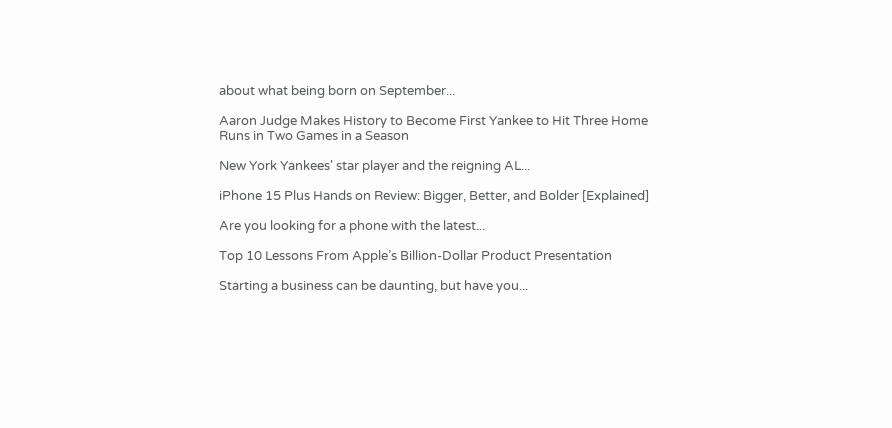about what being born on September...

Aaron Judge Makes History to Become First Yankee to Hit Three Home Runs in Two Games in a Season

New York Yankees' star player and the reigning AL...

iPhone 15 Plus Hands on Review: Bigger, Better, and Bolder [Explained]

Are you looking for a phone with the latest...

Top 10 Lessons From Apple’s Billion-Dollar Product Presentation

Starting a business can be daunting, but have you...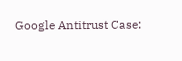Google Antitrust Case: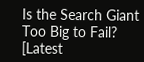Is the Search Giant Too Big to Fail? [Latest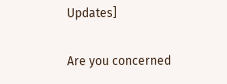Updates]

Are you concerned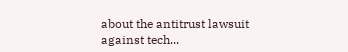about the antitrust lawsuit against tech...